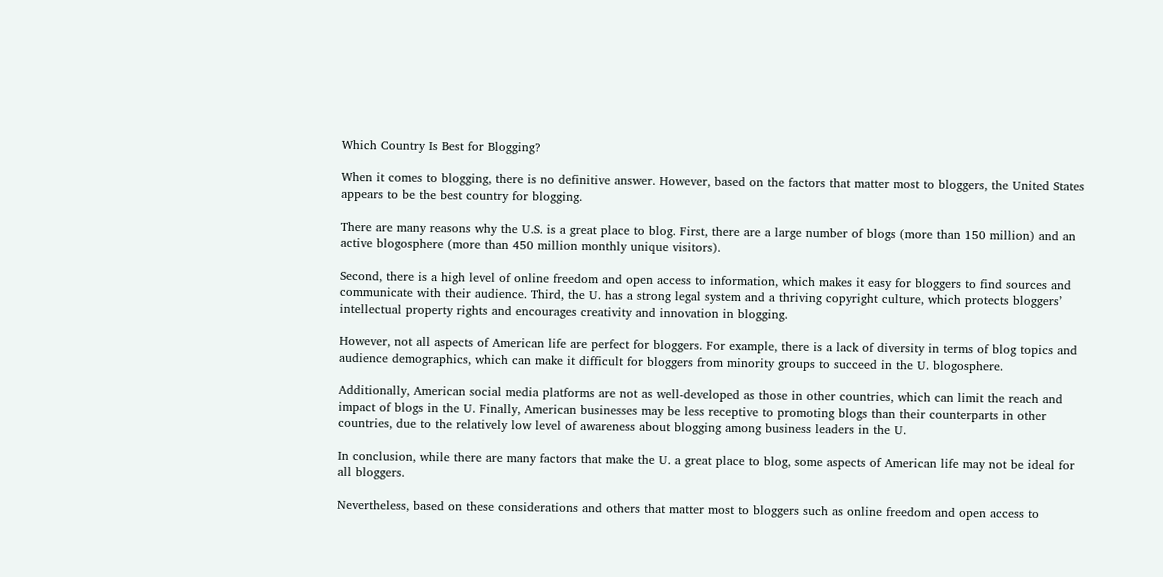Which Country Is Best for Blogging?

When it comes to blogging, there is no definitive answer. However, based on the factors that matter most to bloggers, the United States appears to be the best country for blogging.

There are many reasons why the U.S. is a great place to blog. First, there are a large number of blogs (more than 150 million) and an active blogosphere (more than 450 million monthly unique visitors).

Second, there is a high level of online freedom and open access to information, which makes it easy for bloggers to find sources and communicate with their audience. Third, the U. has a strong legal system and a thriving copyright culture, which protects bloggers’ intellectual property rights and encourages creativity and innovation in blogging.

However, not all aspects of American life are perfect for bloggers. For example, there is a lack of diversity in terms of blog topics and audience demographics, which can make it difficult for bloggers from minority groups to succeed in the U. blogosphere.

Additionally, American social media platforms are not as well-developed as those in other countries, which can limit the reach and impact of blogs in the U. Finally, American businesses may be less receptive to promoting blogs than their counterparts in other countries, due to the relatively low level of awareness about blogging among business leaders in the U.

In conclusion, while there are many factors that make the U. a great place to blog, some aspects of American life may not be ideal for all bloggers.

Nevertheless, based on these considerations and others that matter most to bloggers such as online freedom and open access to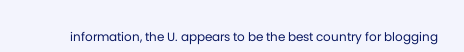information, the U. appears to be the best country for blogging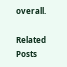overall.

Related Posts